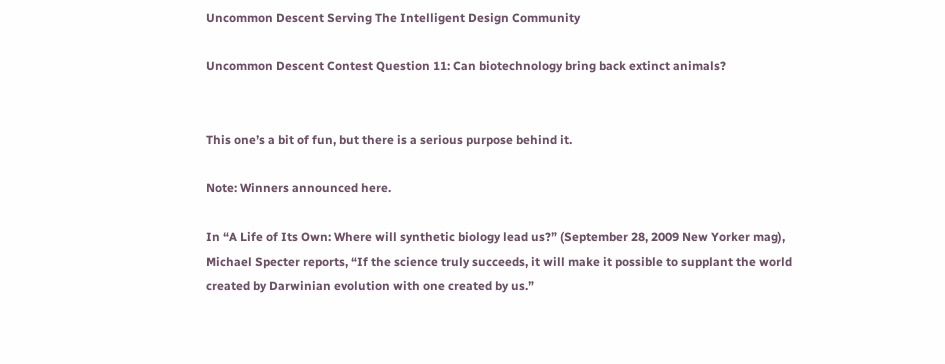Uncommon Descent Serving The Intelligent Design Community

Uncommon Descent Contest Question 11: Can biotechnology bring back extinct animals?


This one’s a bit of fun, but there is a serious purpose behind it.

Note: Winners announced here.

In “A Life of Its Own: Where will synthetic biology lead us?” (September 28, 2009 New Yorker mag), Michael Specter reports, “If the science truly succeeds, it will make it possible to supplant the world created by Darwinian evolution with one created by us.”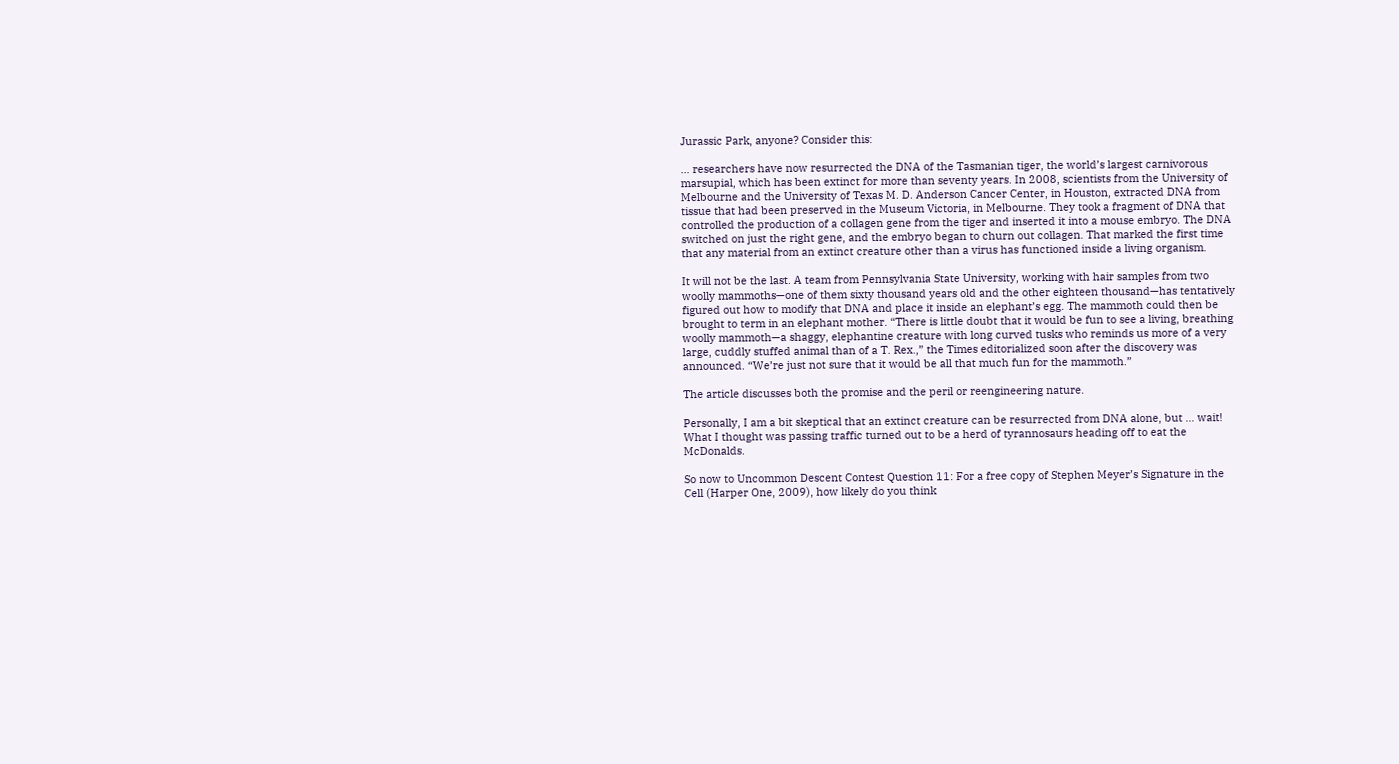Jurassic Park, anyone? Consider this:

… researchers have now resurrected the DNA of the Tasmanian tiger, the world’s largest carnivorous marsupial, which has been extinct for more than seventy years. In 2008, scientists from the University of Melbourne and the University of Texas M. D. Anderson Cancer Center, in Houston, extracted DNA from tissue that had been preserved in the Museum Victoria, in Melbourne. They took a fragment of DNA that controlled the production of a collagen gene from the tiger and inserted it into a mouse embryo. The DNA switched on just the right gene, and the embryo began to churn out collagen. That marked the first time that any material from an extinct creature other than a virus has functioned inside a living organism.

It will not be the last. A team from Pennsylvania State University, working with hair samples from two woolly mammoths—one of them sixty thousand years old and the other eighteen thousand—has tentatively figured out how to modify that DNA and place it inside an elephant’s egg. The mammoth could then be brought to term in an elephant mother. “There is little doubt that it would be fun to see a living, breathing woolly mammoth—a shaggy, elephantine creature with long curved tusks who reminds us more of a very large, cuddly stuffed animal than of a T. Rex.,” the Times editorialized soon after the discovery was announced. “We’re just not sure that it would be all that much fun for the mammoth.”

The article discusses both the promise and the peril or reengineering nature.

Personally, I am a bit skeptical that an extinct creature can be resurrected from DNA alone, but … wait! What I thought was passing traffic turned out to be a herd of tyrannosaurs heading off to eat the McDonalds.

So now to Uncommon Descent Contest Question 11: For a free copy of Stephen Meyer’s Signature in the Cell (Harper One, 2009), how likely do you think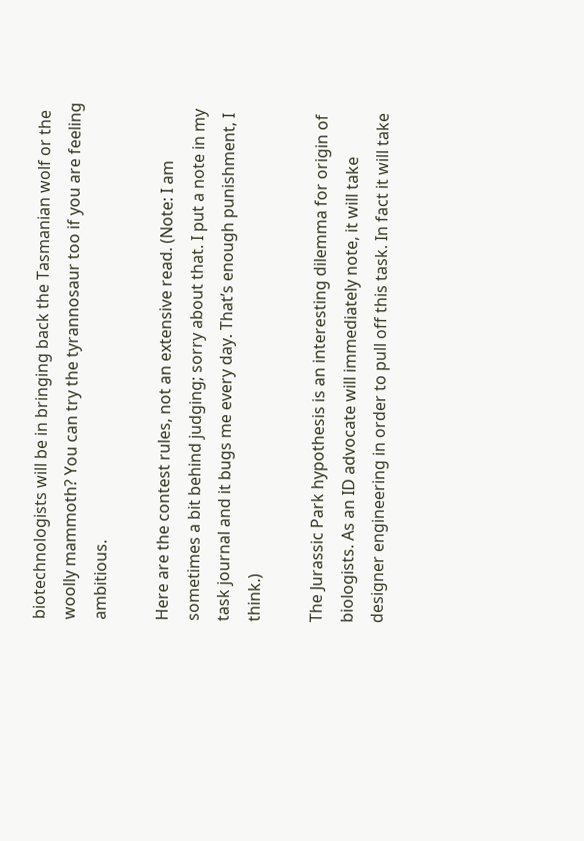biotechnologists will be in bringing back the Tasmanian wolf or the woolly mammoth? You can try the tyrannosaur too if you are feeling ambitious.

Here are the contest rules, not an extensive read. (Note: I am sometimes a bit behind judging; sorry about that. I put a note in my task journal and it bugs me every day. That’s enough punishment, I think.)

The Jurassic Park hypothesis is an interesting dilemma for origin of biologists. As an ID advocate will immediately note, it will take designer engineering in order to pull off this task. In fact it will take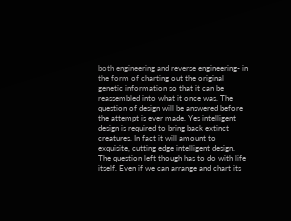both engineering and reverse engineering- in the form of charting out the original genetic information so that it can be reassembled into what it once was. The question of design will be answered before the attempt is ever made. Yes intelligent design is required to bring back extinct creatures. In fact it will amount to exquisite, cutting edge intelligent design. The question left though has to do with life itself. Even if we can arrange and chart its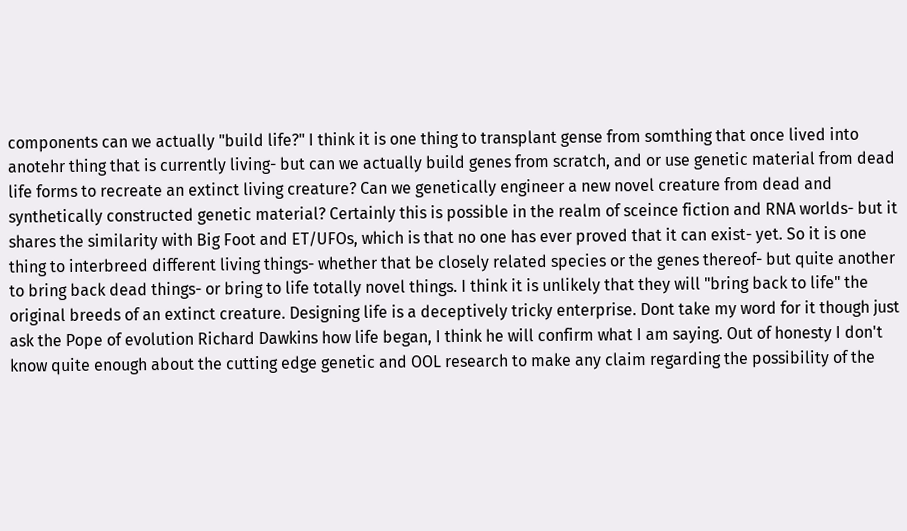components can we actually "build life?" I think it is one thing to transplant gense from somthing that once lived into anotehr thing that is currently living- but can we actually build genes from scratch, and or use genetic material from dead life forms to recreate an extinct living creature? Can we genetically engineer a new novel creature from dead and synthetically constructed genetic material? Certainly this is possible in the realm of sceince fiction and RNA worlds- but it shares the similarity with Big Foot and ET/UFOs, which is that no one has ever proved that it can exist- yet. So it is one thing to interbreed different living things- whether that be closely related species or the genes thereof- but quite another to bring back dead things- or bring to life totally novel things. I think it is unlikely that they will "bring back to life" the original breeds of an extinct creature. Designing life is a deceptively tricky enterprise. Dont take my word for it though just ask the Pope of evolution Richard Dawkins how life began, I think he will confirm what I am saying. Out of honesty I don't know quite enough about the cutting edge genetic and OOL research to make any claim regarding the possibility of the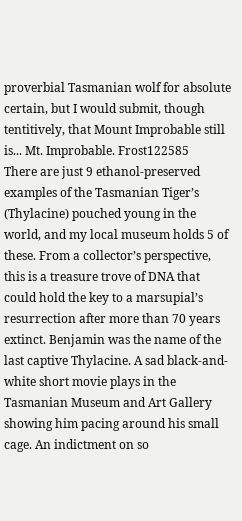proverbial Tasmanian wolf for absolute certain, but I would submit, though tentitively, that Mount Improbable still is... Mt. Improbable. Frost122585
There are just 9 ethanol-preserved examples of the Tasmanian Tiger’s (Thylacine) pouched young in the world, and my local museum holds 5 of these. From a collector’s perspective, this is a treasure trove of DNA that could hold the key to a marsupial’s resurrection after more than 70 years extinct. Benjamin was the name of the last captive Thylacine. A sad black-and-white short movie plays in the Tasmanian Museum and Art Gallery showing him pacing around his small cage. An indictment on so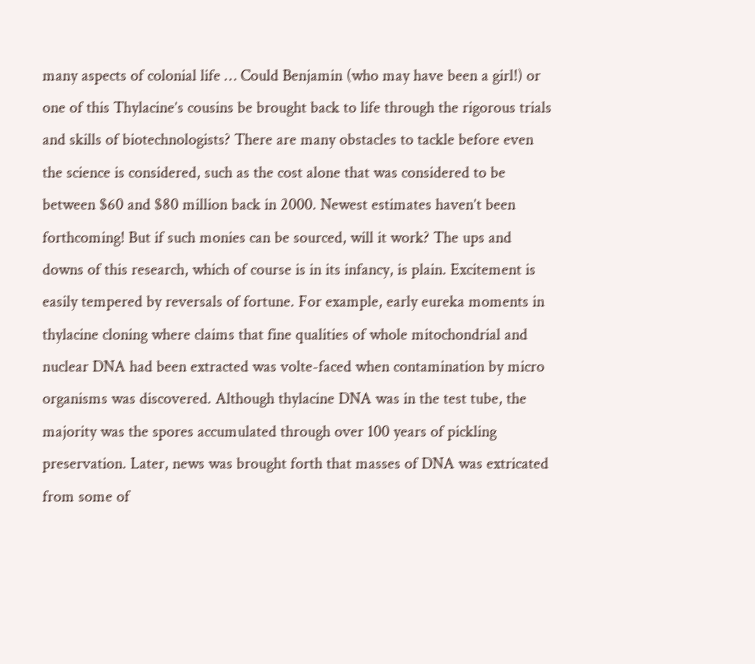many aspects of colonial life … Could Benjamin (who may have been a girl!) or one of this Thylacine’s cousins be brought back to life through the rigorous trials and skills of biotechnologists? There are many obstacles to tackle before even the science is considered, such as the cost alone that was considered to be between $60 and $80 million back in 2000. Newest estimates haven’t been forthcoming! But if such monies can be sourced, will it work? The ups and downs of this research, which of course is in its infancy, is plain. Excitement is easily tempered by reversals of fortune. For example, early eureka moments in thylacine cloning where claims that fine qualities of whole mitochondrial and nuclear DNA had been extracted was volte-faced when contamination by micro organisms was discovered. Although thylacine DNA was in the test tube, the majority was the spores accumulated through over 100 years of pickling preservation. Later, news was brought forth that masses of DNA was extricated from some of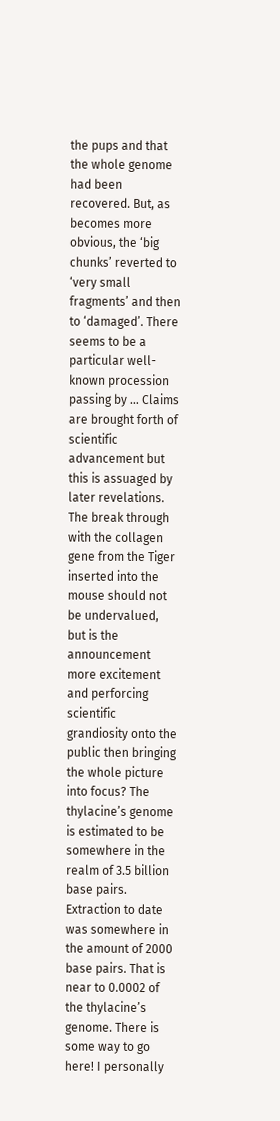the pups and that the whole genome had been recovered. But, as becomes more obvious, the ‘big chunks’ reverted to ‘very small fragments’ and then to ‘damaged’. There seems to be a particular well-known procession passing by … Claims are brought forth of scientific advancement but this is assuaged by later revelations. The break through with the collagen gene from the Tiger inserted into the mouse should not be undervalued, but is the announcement more excitement and perforcing scientific grandiosity onto the public then bringing the whole picture into focus? The thylacine’s genome is estimated to be somewhere in the realm of 3.5 billion base pairs. Extraction to date was somewhere in the amount of 2000 base pairs. That is near to 0.0002 of the thylacine’s genome. There is some way to go here! I personally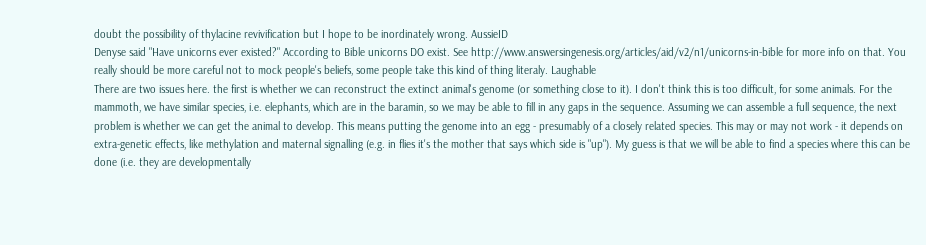doubt the possibility of thylacine revivification but I hope to be inordinately wrong. AussieID
Denyse said "Have unicorns ever existed?" According to Bible unicorns DO exist. See http://www.answersingenesis.org/articles/aid/v2/n1/unicorns-in-bible for more info on that. You really should be more careful not to mock people's beliefs, some people take this kind of thing literaly. Laughable
There are two issues here. the first is whether we can reconstruct the extinct animal's genome (or something close to it). I don't think this is too difficult, for some animals. For the mammoth, we have similar species, i.e. elephants, which are in the baramin, so we may be able to fill in any gaps in the sequence. Assuming we can assemble a full sequence, the next problem is whether we can get the animal to develop. This means putting the genome into an egg - presumably of a closely related species. This may or may not work - it depends on extra-genetic effects, like methylation and maternal signalling (e.g. in flies it's the mother that says which side is "up"). My guess is that we will be able to find a species where this can be done (i.e. they are developmentally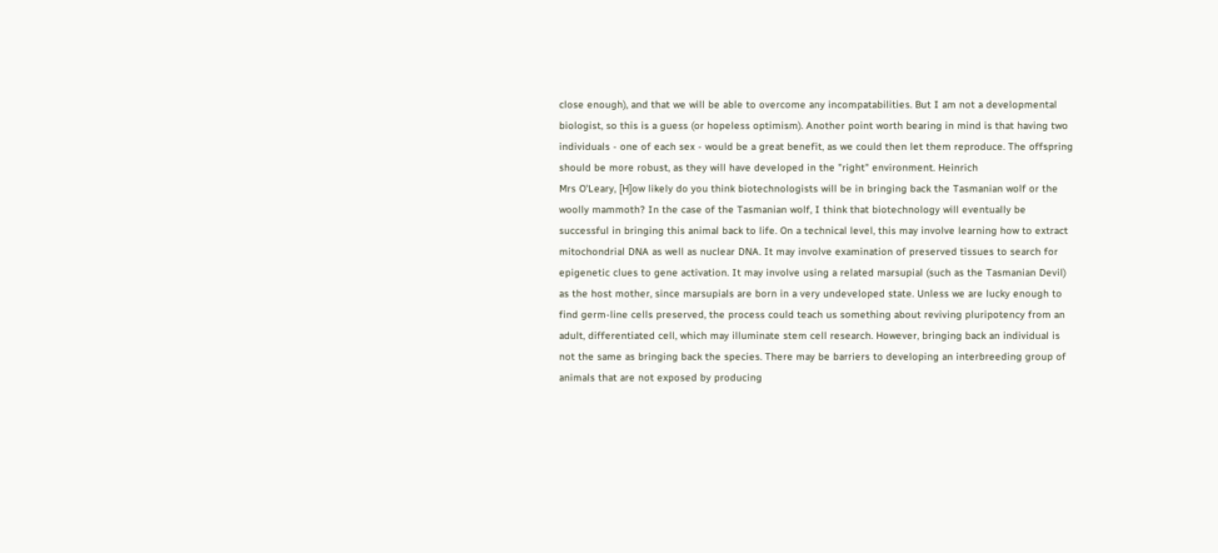close enough), and that we will be able to overcome any incompatabilities. But I am not a developmental biologist, so this is a guess (or hopeless optimism). Another point worth bearing in mind is that having two individuals - one of each sex - would be a great benefit, as we could then let them reproduce. The offspring should be more robust, as they will have developed in the "right" environment. Heinrich
Mrs O'Leary, [H]ow likely do you think biotechnologists will be in bringing back the Tasmanian wolf or the woolly mammoth? In the case of the Tasmanian wolf, I think that biotechnology will eventually be successful in bringing this animal back to life. On a technical level, this may involve learning how to extract mitochondrial DNA as well as nuclear DNA. It may involve examination of preserved tissues to search for epigenetic clues to gene activation. It may involve using a related marsupial (such as the Tasmanian Devil) as the host mother, since marsupials are born in a very undeveloped state. Unless we are lucky enough to find germ-line cells preserved, the process could teach us something about reviving pluripotency from an adult, differentiated cell, which may illuminate stem cell research. However, bringing back an individual is not the same as bringing back the species. There may be barriers to developing an interbreeding group of animals that are not exposed by producing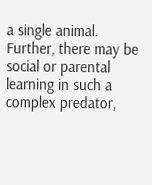a single animal. Further, there may be social or parental learning in such a complex predator,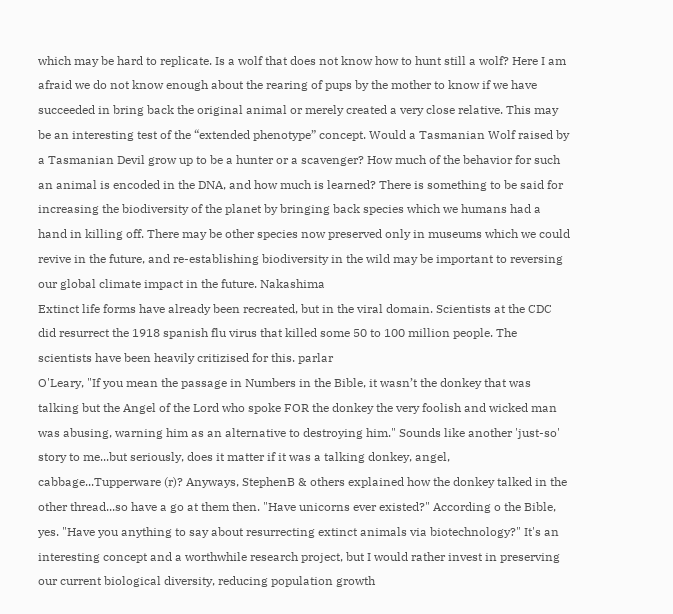which may be hard to replicate. Is a wolf that does not know how to hunt still a wolf? Here I am afraid we do not know enough about the rearing of pups by the mother to know if we have succeeded in bring back the original animal or merely created a very close relative. This may be an interesting test of the “extended phenotype” concept. Would a Tasmanian Wolf raised by a Tasmanian Devil grow up to be a hunter or a scavenger? How much of the behavior for such an animal is encoded in the DNA, and how much is learned? There is something to be said for increasing the biodiversity of the planet by bringing back species which we humans had a hand in killing off. There may be other species now preserved only in museums which we could revive in the future, and re-establishing biodiversity in the wild may be important to reversing our global climate impact in the future. Nakashima
Extinct life forms have already been recreated, but in the viral domain. Scientists at the CDC did resurrect the 1918 spanish flu virus that killed some 50 to 100 million people. The scientists have been heavily critizised for this. parlar
O'Leary, "If you mean the passage in Numbers in the Bible, it wasn’t the donkey that was talking but the Angel of the Lord who spoke FOR the donkey the very foolish and wicked man was abusing, warning him as an alternative to destroying him." Sounds like another 'just-so' story to me...but seriously, does it matter if it was a talking donkey, angel, cabbage...Tupperware (r)? Anyways, StephenB & others explained how the donkey talked in the other thread...so have a go at them then. "Have unicorns ever existed?" According o the Bible, yes. "Have you anything to say about resurrecting extinct animals via biotechnology?" It's an interesting concept and a worthwhile research project, but I would rather invest in preserving our current biological diversity, reducing population growth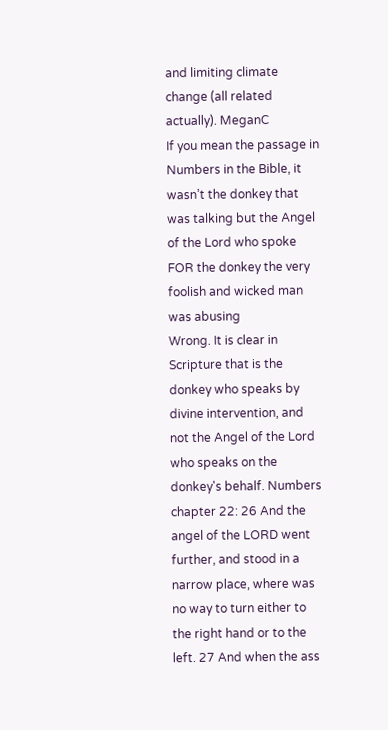and limiting climate change (all related actually). MeganC
If you mean the passage in Numbers in the Bible, it wasn’t the donkey that was talking but the Angel of the Lord who spoke FOR the donkey the very foolish and wicked man was abusing
Wrong. It is clear in Scripture that is the donkey who speaks by divine intervention, and not the Angel of the Lord who speaks on the donkey's behalf. Numbers chapter 22: 26 And the angel of the LORD went further, and stood in a narrow place, where was no way to turn either to the right hand or to the left. 27 And when the ass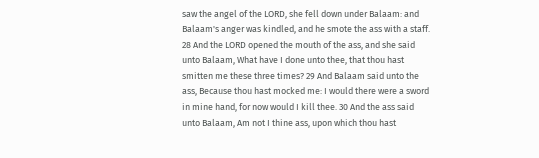saw the angel of the LORD, she fell down under Balaam: and Balaam's anger was kindled, and he smote the ass with a staff. 28 And the LORD opened the mouth of the ass, and she said unto Balaam, What have I done unto thee, that thou hast smitten me these three times? 29 And Balaam said unto the ass, Because thou hast mocked me: I would there were a sword in mine hand, for now would I kill thee. 30 And the ass said unto Balaam, Am not I thine ass, upon which thou hast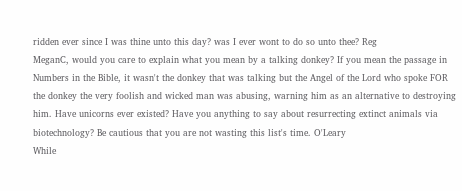ridden ever since I was thine unto this day? was I ever wont to do so unto thee? Reg
MeganC, would you care to explain what you mean by a talking donkey? If you mean the passage in Numbers in the Bible, it wasn't the donkey that was talking but the Angel of the Lord who spoke FOR the donkey the very foolish and wicked man was abusing, warning him as an alternative to destroying him. Have unicorns ever existed? Have you anything to say about resurrecting extinct animals via biotechnology? Be cautious that you are not wasting this list's time. O'Leary
While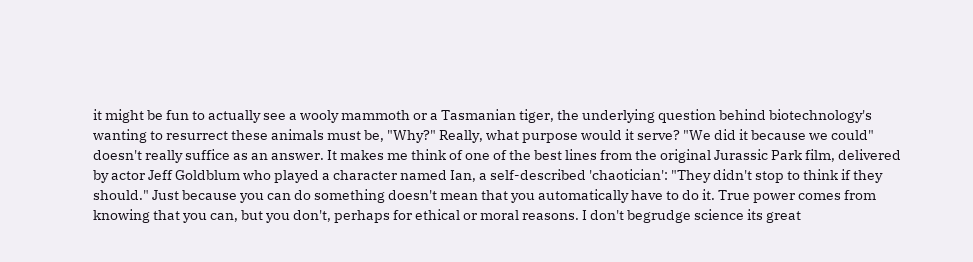it might be fun to actually see a wooly mammoth or a Tasmanian tiger, the underlying question behind biotechnology's wanting to resurrect these animals must be, "Why?" Really, what purpose would it serve? "We did it because we could" doesn't really suffice as an answer. It makes me think of one of the best lines from the original Jurassic Park film, delivered by actor Jeff Goldblum who played a character named Ian, a self-described 'chaotician': "They didn't stop to think if they should." Just because you can do something doesn't mean that you automatically have to do it. True power comes from knowing that you can, but you don't, perhaps for ethical or moral reasons. I don't begrudge science its great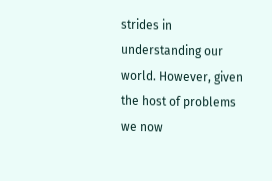strides in understanding our world. However, given the host of problems we now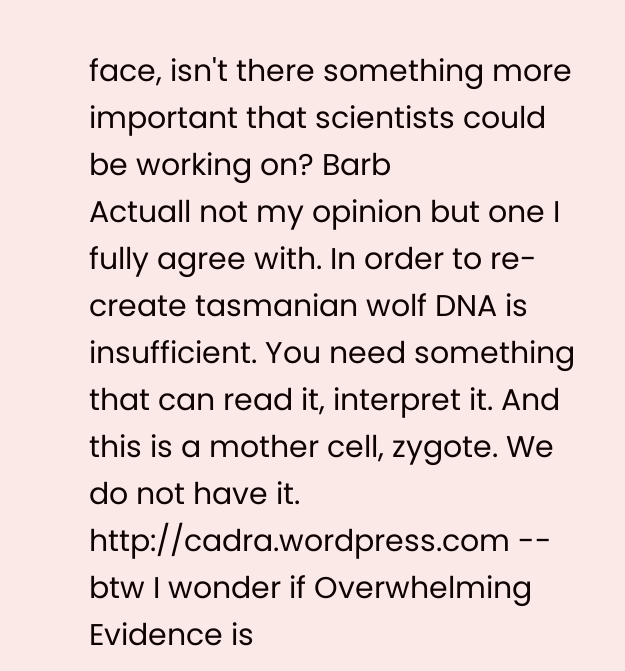face, isn't there something more important that scientists could be working on? Barb
Actuall not my opinion but one I fully agree with. In order to re-create tasmanian wolf DNA is insufficient. You need something that can read it, interpret it. And this is a mother cell, zygote. We do not have it. http://cadra.wordpress.com -- btw I wonder if Overwhelming Evidence is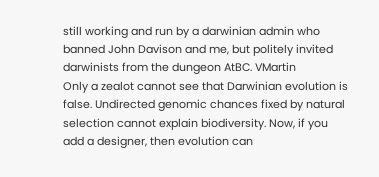still working and run by a darwinian admin who banned John Davison and me, but politely invited darwinists from the dungeon AtBC. VMartin
Only a zealot cannot see that Darwinian evolution is false. Undirected genomic chances fixed by natural selection cannot explain biodiversity. Now, if you add a designer, then evolution can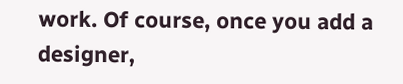work. Of course, once you add a designer,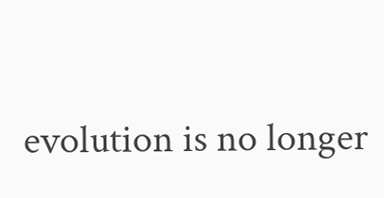evolution is no longer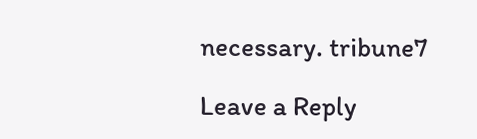necessary. tribune7

Leave a Reply